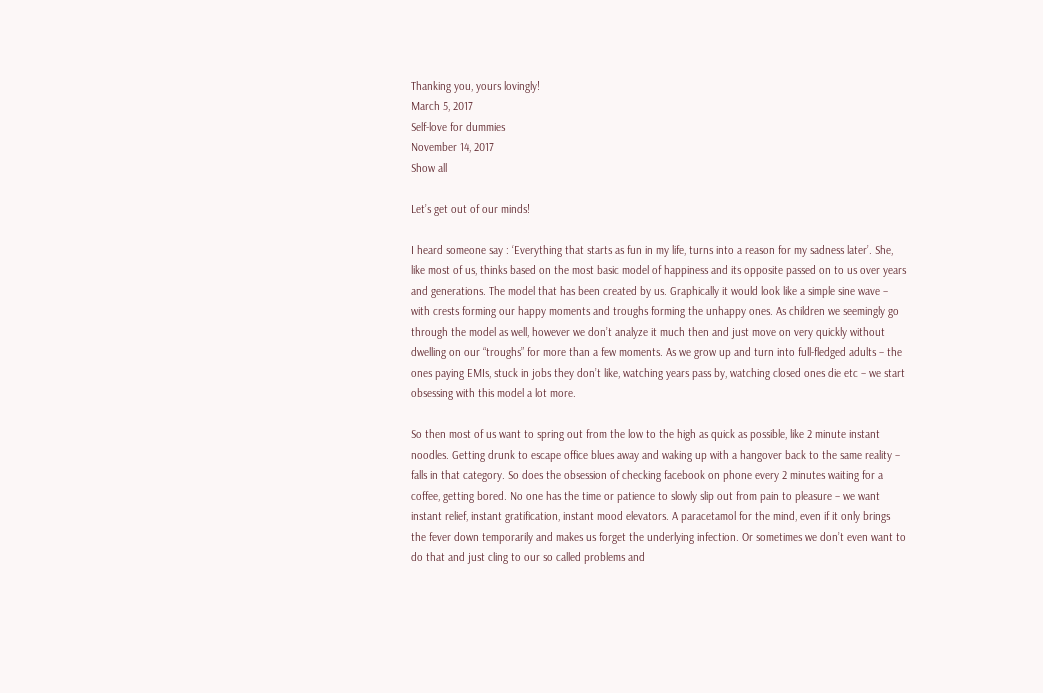Thanking you, yours lovingly!
March 5, 2017
Self-love for dummies
November 14, 2017
Show all

Let’s get out of our minds!

I heard someone say : ‘Everything that starts as fun in my life, turns into a reason for my sadness later’. She, like most of us, thinks based on the most basic model of happiness and its opposite passed on to us over years and generations. The model that has been created by us. Graphically it would look like a simple sine wave – with crests forming our happy moments and troughs forming the unhappy ones. As children we seemingly go through the model as well, however we don’t analyze it much then and just move on very quickly without dwelling on our “troughs” for more than a few moments. As we grow up and turn into full-fledged adults – the ones paying EMIs, stuck in jobs they don’t like, watching years pass by, watching closed ones die etc – we start obsessing with this model a lot more.

So then most of us want to spring out from the low to the high as quick as possible, like 2 minute instant noodles. Getting drunk to escape office blues away and waking up with a hangover back to the same reality – falls in that category. So does the obsession of checking facebook on phone every 2 minutes waiting for a coffee, getting bored. No one has the time or patience to slowly slip out from pain to pleasure – we want instant relief, instant gratification, instant mood elevators. A paracetamol for the mind, even if it only brings the fever down temporarily and makes us forget the underlying infection. Or sometimes we don’t even want to do that and just cling to our so called problems and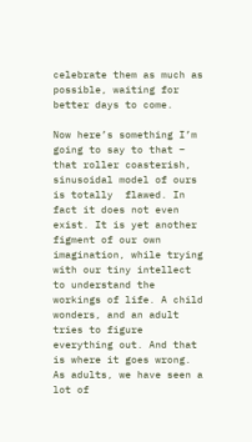celebrate them as much as possible, waiting for better days to come.

Now here’s something I’m going to say to that –  that roller coasterish, sinusoidal model of ours is totally  flawed. In fact it does not even exist. It is yet another figment of our own imagination, while trying with our tiny intellect to understand the workings of life. A child wonders, and an adult tries to figure everything out. And that is where it goes wrong. As adults, we have seen a lot of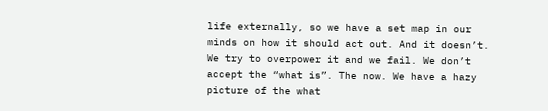life externally, so we have a set map in our minds on how it should act out. And it doesn’t. We try to overpower it and we fail. We don’t accept the “what is”. The now. We have a hazy picture of the what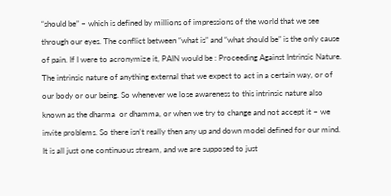“should be” – which is defined by millions of impressions of the world that we see through our eyes. The conflict between “what is” and “what should be” is the only cause of pain. If I were to acronymize it, PAIN would be : Proceeding Against Intrinsic Nature. The intrinsic nature of anything external that we expect to act in a certain way, or of our body or our being. So whenever we lose awareness to this intrinsic nature also known as the dharma  or dhamma, or when we try to change and not accept it – we invite problems. So there isn’t really then any up and down model defined for our mind. It is all just one continuous stream, and we are supposed to just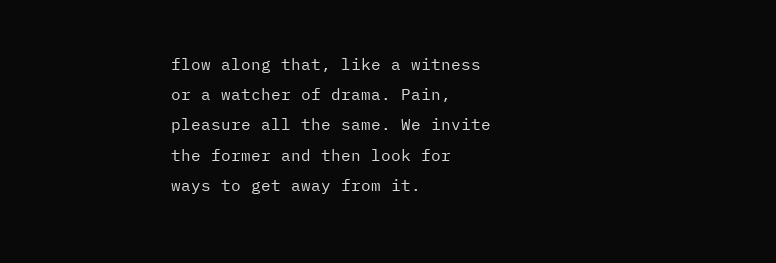flow along that, like a witness or a watcher of drama. Pain, pleasure all the same. We invite the former and then look for ways to get away from it.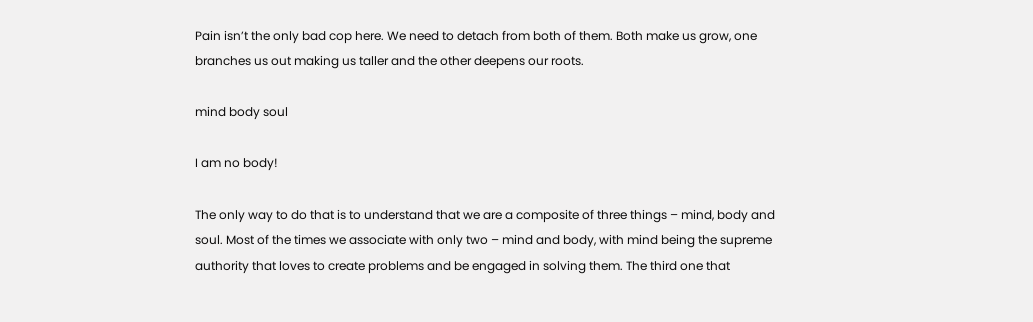Pain isn’t the only bad cop here. We need to detach from both of them. Both make us grow, one branches us out making us taller and the other deepens our roots.

mind body soul

I am no body!

The only way to do that is to understand that we are a composite of three things – mind, body and soul. Most of the times we associate with only two – mind and body, with mind being the supreme authority that loves to create problems and be engaged in solving them. The third one that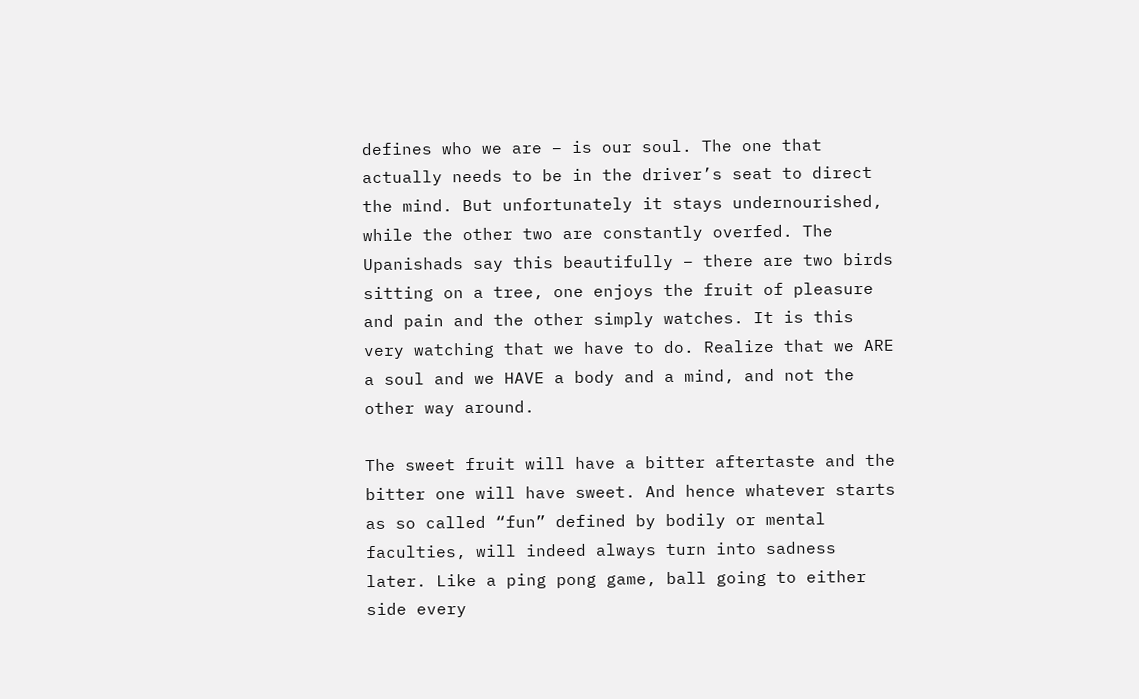defines who we are – is our soul. The one that actually needs to be in the driver’s seat to direct the mind. But unfortunately it stays undernourished, while the other two are constantly overfed. The Upanishads say this beautifully – there are two birds sitting on a tree, one enjoys the fruit of pleasure and pain and the other simply watches. It is this very watching that we have to do. Realize that we ARE a soul and we HAVE a body and a mind, and not the other way around.

The sweet fruit will have a bitter aftertaste and the bitter one will have sweet. And hence whatever starts as so called “fun” defined by bodily or mental faculties, will indeed always turn into sadness later. Like a ping pong game, ball going to either side every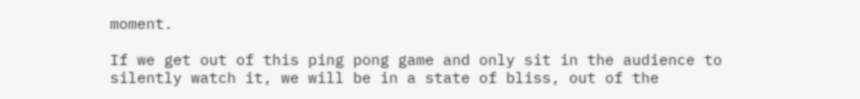moment.

If we get out of this ping pong game and only sit in the audience to silently watch it, we will be in a state of bliss, out of the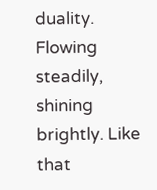duality. Flowing steadily, shining brightly. Like that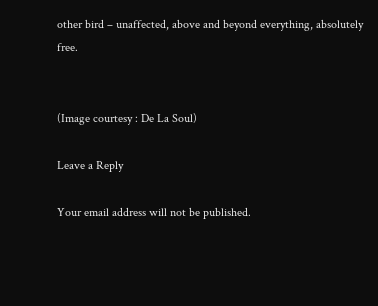other bird – unaffected, above and beyond everything, absolutely free.


(Image courtesy : De La Soul)

Leave a Reply

Your email address will not be published.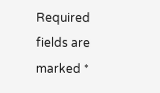Required fields are marked *